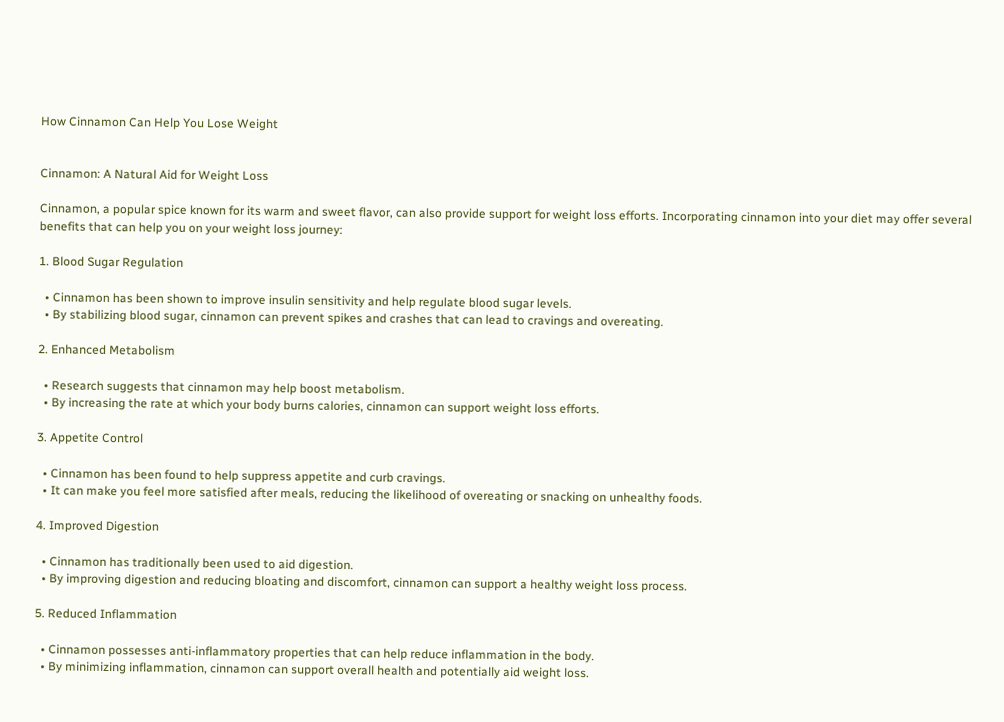How Cinnamon Can Help You Lose Weight


Cinnamon: A Natural Aid for Weight Loss

Cinnamon, a popular spice known for its warm and sweet flavor, can also provide support for weight loss efforts. Incorporating cinnamon into your diet may offer several benefits that can help you on your weight loss journey:

1. Blood Sugar Regulation

  • Cinnamon has been shown to improve insulin sensitivity and help regulate blood sugar levels.
  • By stabilizing blood sugar, cinnamon can prevent spikes and crashes that can lead to cravings and overeating.

2. Enhanced Metabolism

  • Research suggests that cinnamon may help boost metabolism.
  • By increasing the rate at which your body burns calories, cinnamon can support weight loss efforts.

3. Appetite Control

  • Cinnamon has been found to help suppress appetite and curb cravings.
  • It can make you feel more satisfied after meals, reducing the likelihood of overeating or snacking on unhealthy foods.

4. Improved Digestion

  • Cinnamon has traditionally been used to aid digestion.
  • By improving digestion and reducing bloating and discomfort, cinnamon can support a healthy weight loss process.

5. Reduced Inflammation

  • Cinnamon possesses anti-inflammatory properties that can help reduce inflammation in the body.
  • By minimizing inflammation, cinnamon can support overall health and potentially aid weight loss.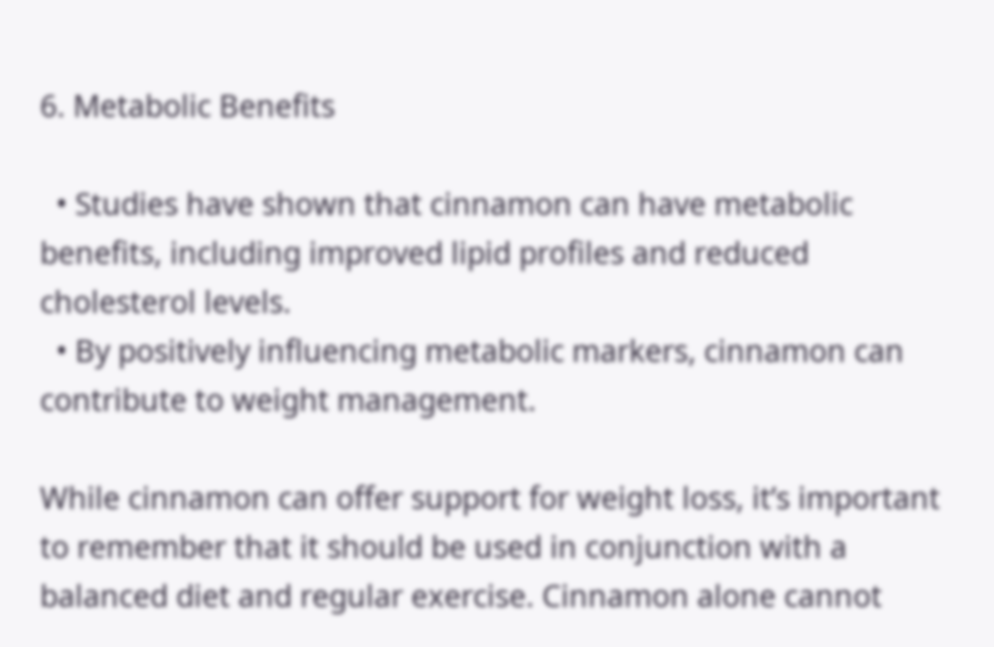6. Metabolic Benefits

  • Studies have shown that cinnamon can have metabolic benefits, including improved lipid profiles and reduced cholesterol levels.
  • By positively influencing metabolic markers, cinnamon can contribute to weight management.

While cinnamon can offer support for weight loss, it’s important to remember that it should be used in conjunction with a balanced diet and regular exercise. Cinnamon alone cannot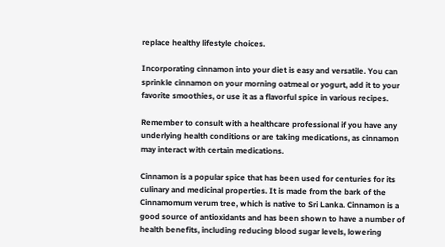replace healthy lifestyle choices.

Incorporating cinnamon into your diet is easy and versatile. You can sprinkle cinnamon on your morning oatmeal or yogurt, add it to your favorite smoothies, or use it as a flavorful spice in various recipes.

Remember to consult with a healthcare professional if you have any underlying health conditions or are taking medications, as cinnamon may interact with certain medications.

Cinnamon is a popular spice that has been used for centuries for its culinary and medicinal properties. It is made from the bark of the Cinnamomum verum tree, which is native to Sri Lanka. Cinnamon is a good source of antioxidants and has been shown to have a number of health benefits, including reducing blood sugar levels, lowering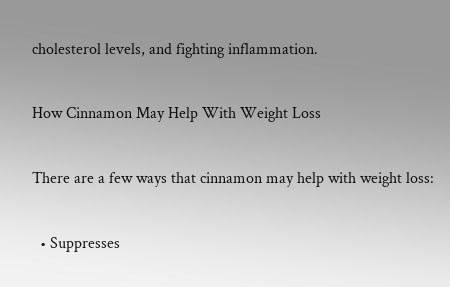cholesterol levels, and fighting inflammation.

How Cinnamon May Help With Weight Loss

There are a few ways that cinnamon may help with weight loss:

  • Suppresses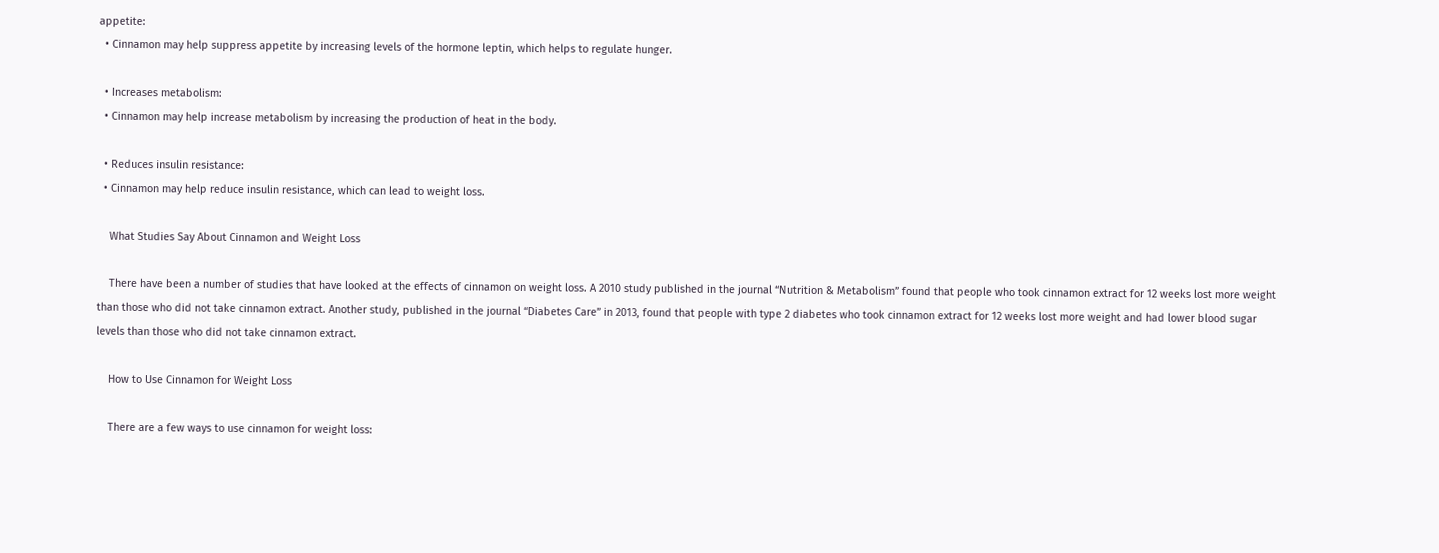appetite:
  • Cinnamon may help suppress appetite by increasing levels of the hormone leptin, which helps to regulate hunger.

  • Increases metabolism:
  • Cinnamon may help increase metabolism by increasing the production of heat in the body.

  • Reduces insulin resistance:
  • Cinnamon may help reduce insulin resistance, which can lead to weight loss.

    What Studies Say About Cinnamon and Weight Loss

    There have been a number of studies that have looked at the effects of cinnamon on weight loss. A 2010 study published in the journal “Nutrition & Metabolism” found that people who took cinnamon extract for 12 weeks lost more weight than those who did not take cinnamon extract. Another study, published in the journal “Diabetes Care” in 2013, found that people with type 2 diabetes who took cinnamon extract for 12 weeks lost more weight and had lower blood sugar levels than those who did not take cinnamon extract.

    How to Use Cinnamon for Weight Loss

    There are a few ways to use cinnamon for weight loss: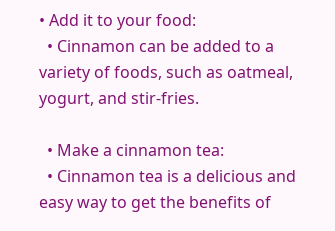• Add it to your food:
  • Cinnamon can be added to a variety of foods, such as oatmeal, yogurt, and stir-fries.

  • Make a cinnamon tea:
  • Cinnamon tea is a delicious and easy way to get the benefits of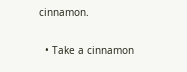cinnamon.

  • Take a cinnamon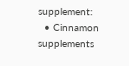supplement:
  • Cinnamon supplements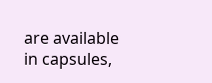are available in capsules,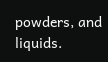powders, and liquids.